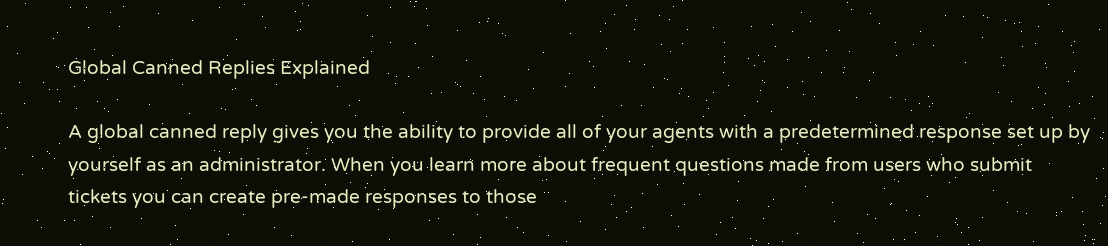Global Canned Replies Explained

A global canned reply gives you the ability to provide all of your agents with a predetermined response set up by yourself as an administrator. When you learn more about frequent questions made from users who submit tickets you can create pre-made responses to those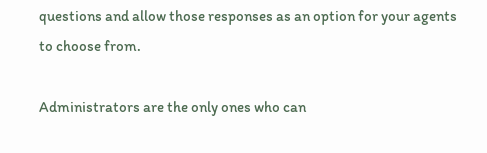questions and allow those responses as an option for your agents to choose from.

Administrators are the only ones who can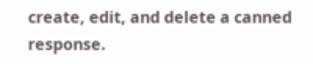create, edit, and delete a canned response.